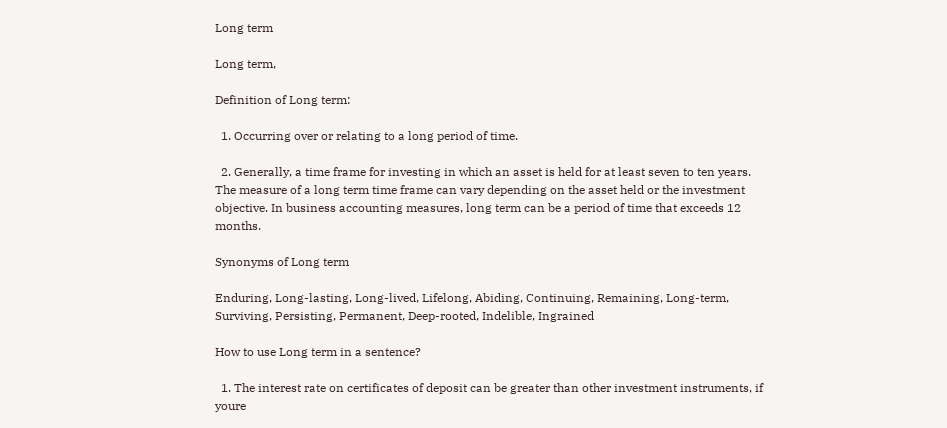Long term

Long term,

Definition of Long term:

  1. Occurring over or relating to a long period of time.

  2. Generally, a time frame for investing in which an asset is held for at least seven to ten years. The measure of a long term time frame can vary depending on the asset held or the investment objective. In business accounting measures, long term can be a period of time that exceeds 12 months.

Synonyms of Long term

Enduring, Long-lasting, Long-lived, Lifelong, Abiding, Continuing, Remaining, Long-term, Surviving, Persisting, Permanent, Deep-rooted, Indelible, Ingrained

How to use Long term in a sentence?

  1. The interest rate on certificates of deposit can be greater than other investment instruments, if youre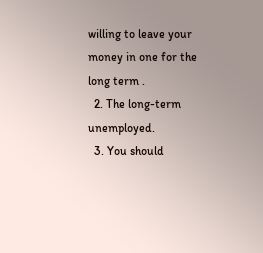willing to leave your money in one for the long term .
  2. The long-term unemployed.
  3. You should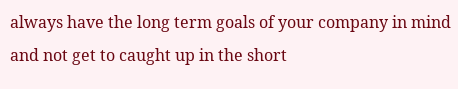always have the long term goals of your company in mind and not get to caught up in the short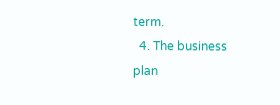term.
  4. The business plan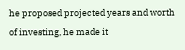he proposed projected years and worth of investing, he made it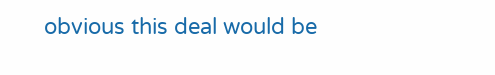obvious this deal would be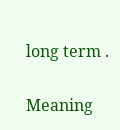long term .

Meaning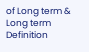of Long term & Long term Definition